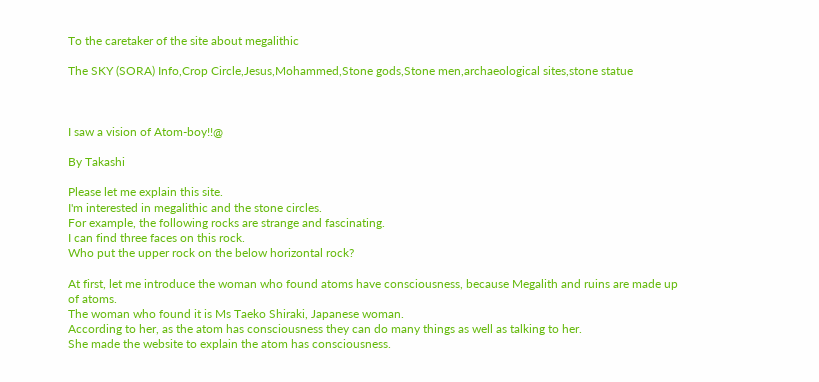To the caretaker of the site about megalithic

The SKY (SORA) Info,Crop Circle,Jesus,Mohammed,Stone gods,Stone men,archaeological sites,stone statue



I saw a vision of Atom-boy!!@

By Takashi

Please let me explain this site.
I'm interested in megalithic and the stone circles.
For example, the following rocks are strange and fascinating.
I can find three faces on this rock.
Who put the upper rock on the below horizontal rock?

At first, let me introduce the woman who found atoms have consciousness, because Megalith and ruins are made up of atoms.
The woman who found it is Ms Taeko Shiraki, Japanese woman.
According to her, as the atom has consciousness they can do many things as well as talking to her.
She made the website to explain the atom has consciousness.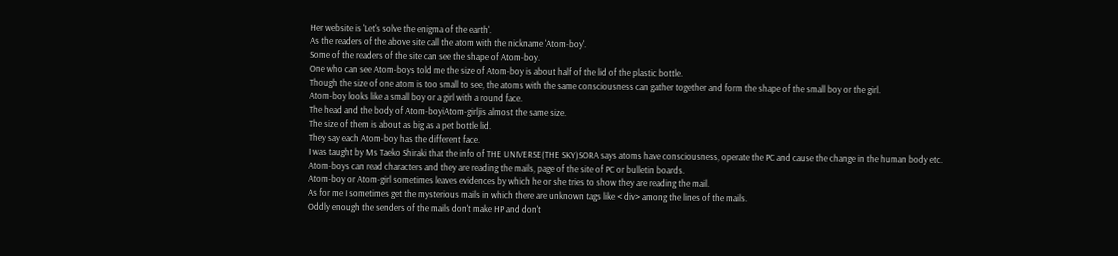Her website is 'Let's solve the enigma of the earth'.
As the readers of the above site call the atom with the nickname 'Atom-boy'.
Some of the readers of the site can see the shape of Atom-boy.
One who can see Atom-boys told me the size of Atom-boy is about half of the lid of the plastic bottle.
Though the size of one atom is too small to see, the atoms with the same consciousness can gather together and form the shape of the small boy or the girl.
Atom-boy looks like a small boy or a girl with a round face.
The head and the body of Atom-boyiAtom-girljis almost the same size.
The size of them is about as big as a pet bottle lid.
They say each Atom-boy has the different face.
I was taught by Ms Taeko Shiraki that the info of THE UNIVERSE(THE SKY)SORA says atoms have consciousness, operate the PC and cause the change in the human body etc.
Atom-boys can read characters and they are reading the mails, page of the site of PC or bulletin boards.
Atom-boy or Atom-girl sometimes leaves evidences by which he or she tries to show they are reading the mail.
As for me I sometimes get the mysterious mails in which there are unknown tags like < div> among the lines of the mails.
Oddly enough the senders of the mails don't make HP and don't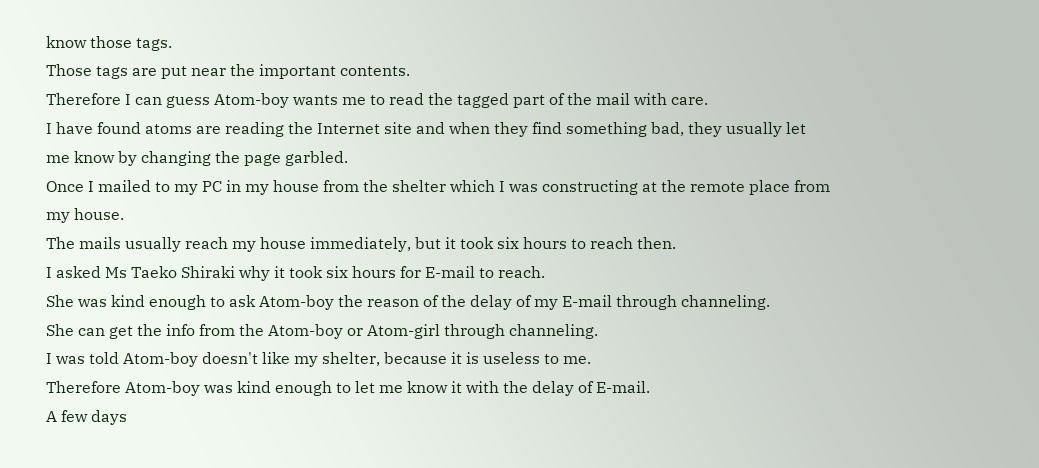know those tags.
Those tags are put near the important contents.
Therefore I can guess Atom-boy wants me to read the tagged part of the mail with care.
I have found atoms are reading the Internet site and when they find something bad, they usually let me know by changing the page garbled.
Once I mailed to my PC in my house from the shelter which I was constructing at the remote place from my house.
The mails usually reach my house immediately, but it took six hours to reach then.
I asked Ms Taeko Shiraki why it took six hours for E-mail to reach.
She was kind enough to ask Atom-boy the reason of the delay of my E-mail through channeling.
She can get the info from the Atom-boy or Atom-girl through channeling.
I was told Atom-boy doesn't like my shelter, because it is useless to me.
Therefore Atom-boy was kind enough to let me know it with the delay of E-mail.
A few days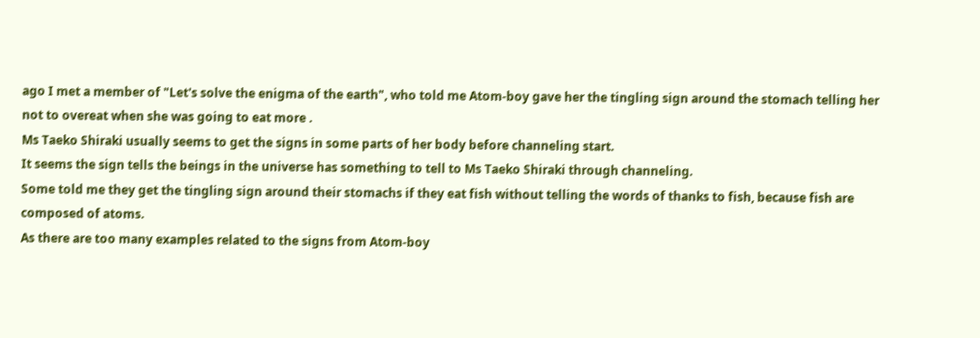ago I met a member of "Let's solve the enigma of the earth", who told me Atom-boy gave her the tingling sign around the stomach telling her not to overeat when she was going to eat more .
Ms Taeko Shiraki usually seems to get the signs in some parts of her body before channeling start.
It seems the sign tells the beings in the universe has something to tell to Ms Taeko Shiraki through channeling.
Some told me they get the tingling sign around their stomachs if they eat fish without telling the words of thanks to fish, because fish are composed of atoms.
As there are too many examples related to the signs from Atom-boy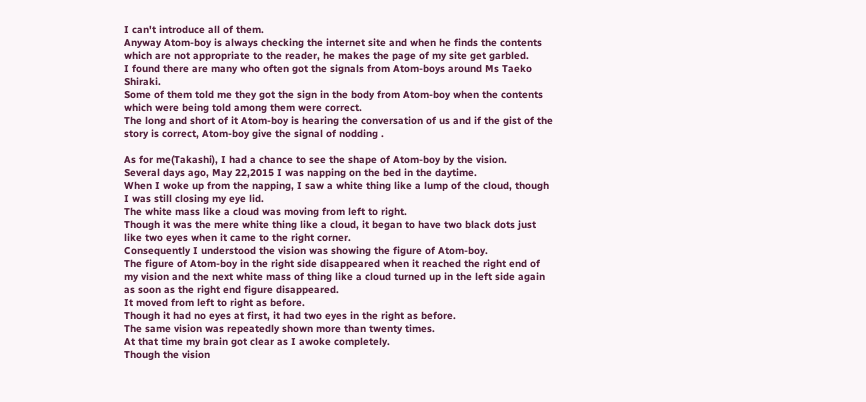I can't introduce all of them.
Anyway Atom-boy is always checking the internet site and when he finds the contents which are not appropriate to the reader, he makes the page of my site get garbled.
I found there are many who often got the signals from Atom-boys around Ms Taeko Shiraki.
Some of them told me they got the sign in the body from Atom-boy when the contents which were being told among them were correct.
The long and short of it Atom-boy is hearing the conversation of us and if the gist of the story is correct, Atom-boy give the signal of nodding .

As for me(Takashi), I had a chance to see the shape of Atom-boy by the vision.
Several days ago, May 22,2015 I was napping on the bed in the daytime.
When I woke up from the napping, I saw a white thing like a lump of the cloud, though I was still closing my eye lid.
The white mass like a cloud was moving from left to right.
Though it was the mere white thing like a cloud, it began to have two black dots just like two eyes when it came to the right corner.
Consequently I understood the vision was showing the figure of Atom-boy.
The figure of Atom-boy in the right side disappeared when it reached the right end of my vision and the next white mass of thing like a cloud turned up in the left side again as soon as the right end figure disappeared.
It moved from left to right as before.
Though it had no eyes at first, it had two eyes in the right as before.
The same vision was repeatedly shown more than twenty times.
At that time my brain got clear as I awoke completely.
Though the vision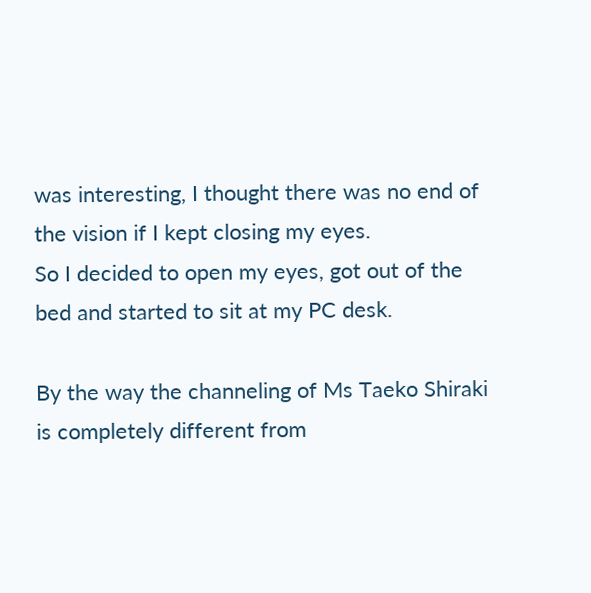was interesting, I thought there was no end of the vision if I kept closing my eyes.
So I decided to open my eyes, got out of the bed and started to sit at my PC desk.

By the way the channeling of Ms Taeko Shiraki is completely different from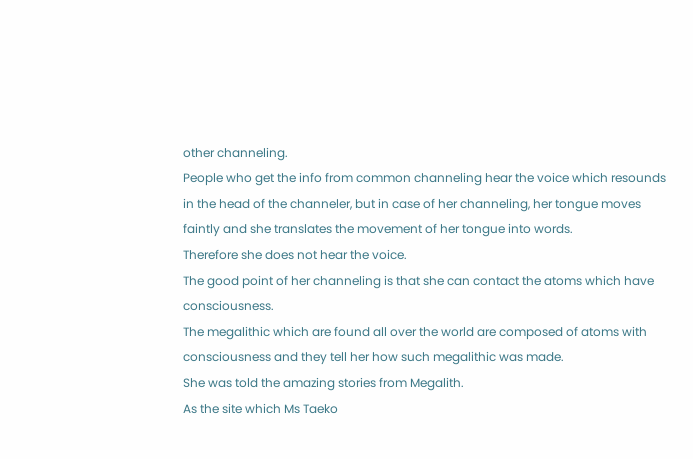other channeling.
People who get the info from common channeling hear the voice which resounds in the head of the channeler, but in case of her channeling, her tongue moves faintly and she translates the movement of her tongue into words.
Therefore she does not hear the voice.
The good point of her channeling is that she can contact the atoms which have consciousness.
The megalithic which are found all over the world are composed of atoms with consciousness and they tell her how such megalithic was made.
She was told the amazing stories from Megalith.
As the site which Ms Taeko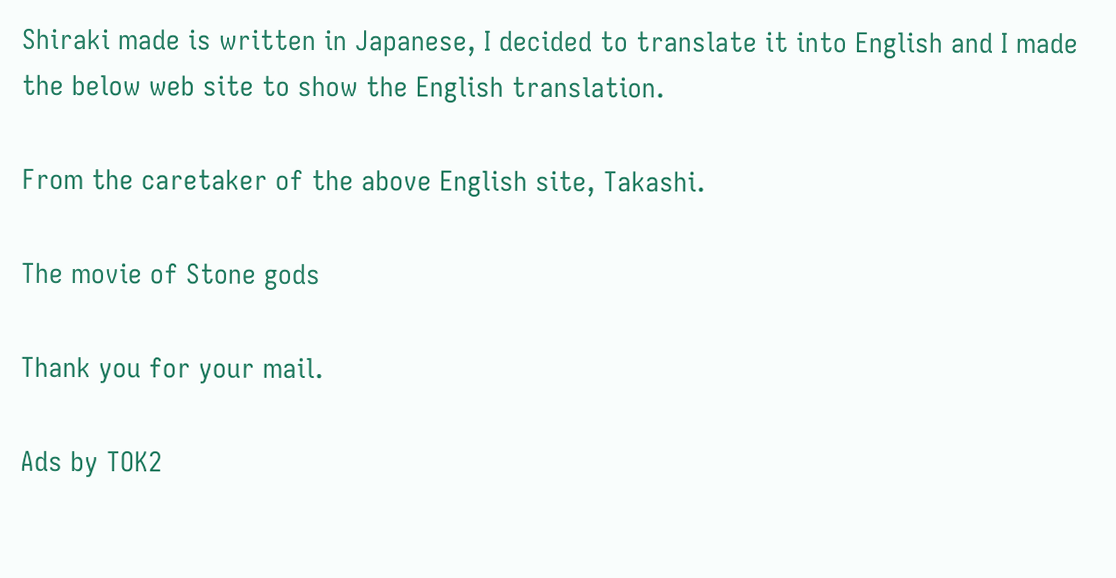Shiraki made is written in Japanese, I decided to translate it into English and I made the below web site to show the English translation.

From the caretaker of the above English site, Takashi.

The movie of Stone gods

Thank you for your mail.

Ads by TOK2